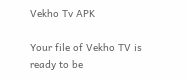Vekho Tv APK

Your file of Vekho TV is ready to be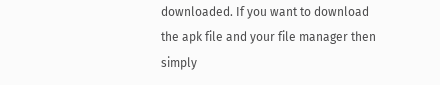downloaded. If you want to download the apk file and your file manager then simply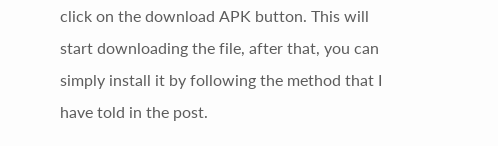click on the download APK button. This will start downloading the file, after that, you can simply install it by following the method that I have told in the post.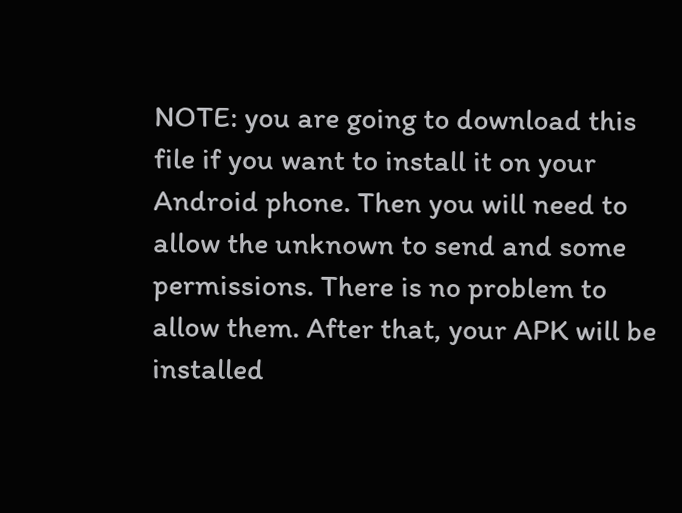NOTE: you are going to download this file if you want to install it on your Android phone. Then you will need to allow the unknown to send and some permissions. There is no problem to allow them. After that, your APK will be installed